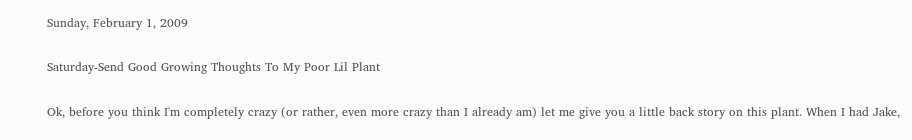Sunday, February 1, 2009

Saturday-Send Good Growing Thoughts To My Poor Lil Plant

Ok, before you think I'm completely crazy (or rather, even more crazy than I already am) let me give you a little back story on this plant. When I had Jake,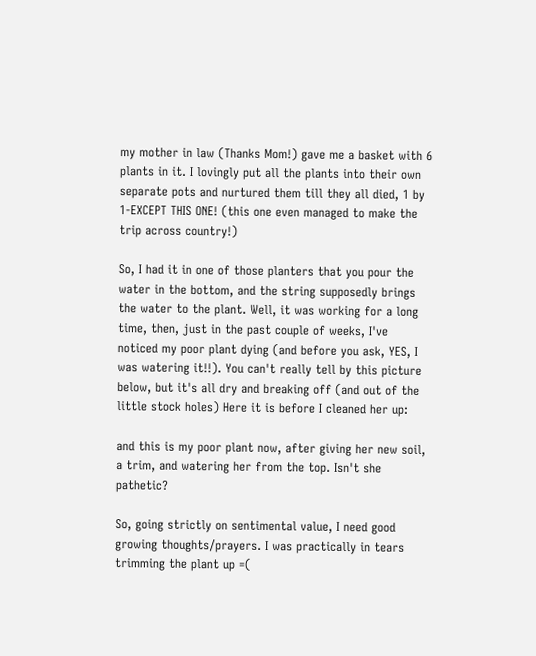my mother in law (Thanks Mom!) gave me a basket with 6 plants in it. I lovingly put all the plants into their own separate pots and nurtured them till they all died, 1 by 1-EXCEPT THIS ONE! (this one even managed to make the trip across country!)

So, I had it in one of those planters that you pour the water in the bottom, and the string supposedly brings the water to the plant. Well, it was working for a long time, then, just in the past couple of weeks, I've noticed my poor plant dying (and before you ask, YES, I was watering it!!). You can't really tell by this picture below, but it's all dry and breaking off (and out of the little stock holes) Here it is before I cleaned her up:

and this is my poor plant now, after giving her new soil, a trim, and watering her from the top. Isn't she pathetic?

So, going strictly on sentimental value, I need good growing thoughts/prayers. I was practically in tears trimming the plant up =(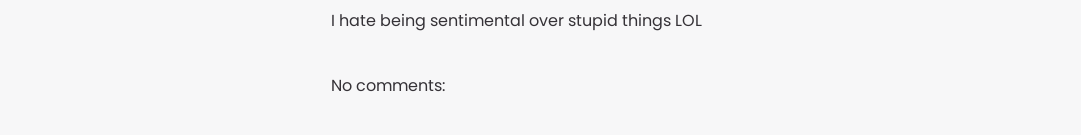I hate being sentimental over stupid things LOL

No comments: